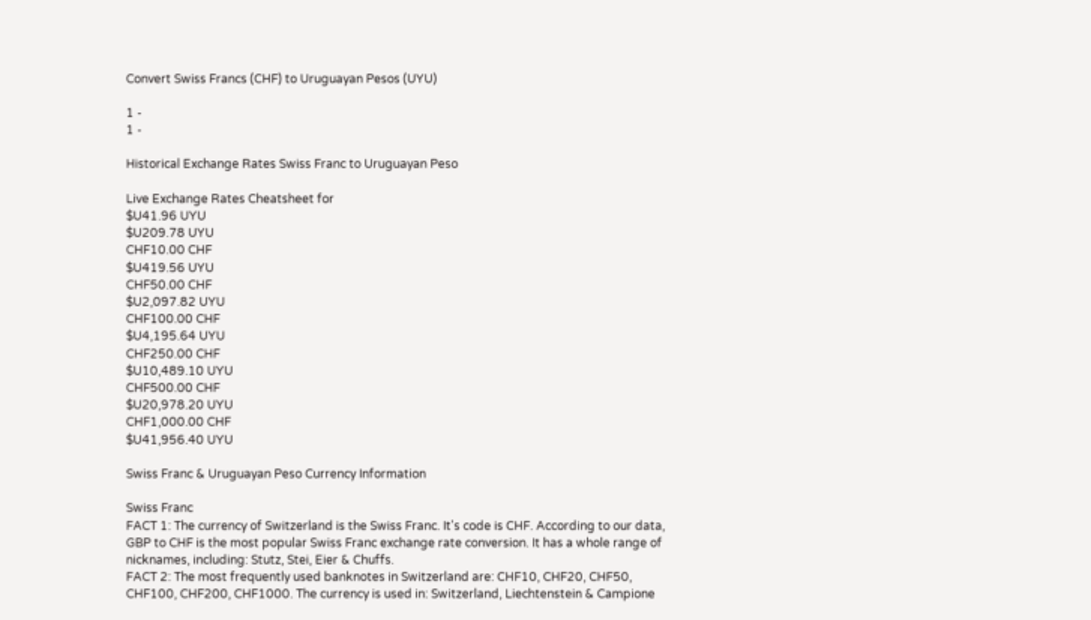Convert Swiss Francs (CHF) to Uruguayan Pesos (UYU)

1 -
1 -

Historical Exchange Rates Swiss Franc to Uruguayan Peso

Live Exchange Rates Cheatsheet for
$U41.96 UYU
$U209.78 UYU
CHF10.00 CHF
$U419.56 UYU
CHF50.00 CHF
$U2,097.82 UYU
CHF100.00 CHF
$U4,195.64 UYU
CHF250.00 CHF
$U10,489.10 UYU
CHF500.00 CHF
$U20,978.20 UYU
CHF1,000.00 CHF
$U41,956.40 UYU

Swiss Franc & Uruguayan Peso Currency Information

Swiss Franc
FACT 1: The currency of Switzerland is the Swiss Franc. It's code is CHF. According to our data, GBP to CHF is the most popular Swiss Franc exchange rate conversion. It has a whole range of nicknames, including: Stutz, Stei, Eier & Chuffs.
FACT 2: The most frequently used banknotes in Switzerland are: CHF10, CHF20, CHF50, CHF100, CHF200, CHF1000. The currency is used in: Switzerland, Liechtenstein & Campione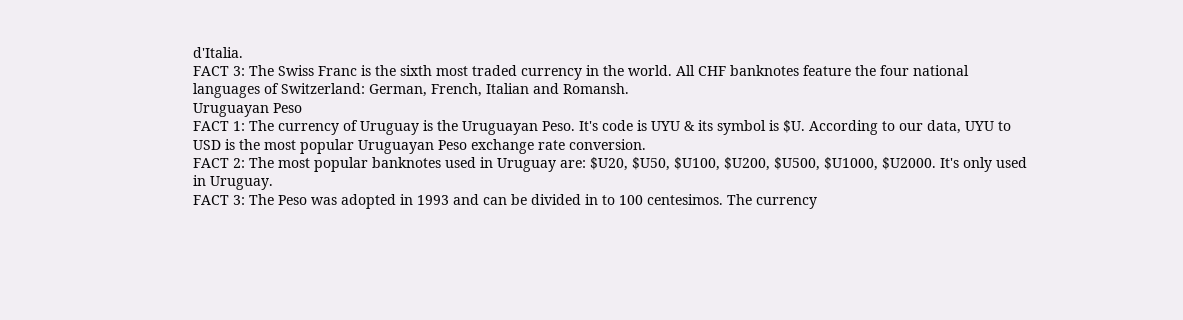d'Italia.
FACT 3: The Swiss Franc is the sixth most traded currency in the world. All CHF banknotes feature the four national languages of Switzerland: German, French, Italian and Romansh.
Uruguayan Peso
FACT 1: The currency of Uruguay is the Uruguayan Peso. It's code is UYU & its symbol is $U. According to our data, UYU to USD is the most popular Uruguayan Peso exchange rate conversion.
FACT 2: The most popular banknotes used in Uruguay are: $U20, $U50, $U100, $U200, $U500, $U1000, $U2000. It's only used in Uruguay.
FACT 3: The Peso was adopted in 1993 and can be divided in to 100 centesimos. The currency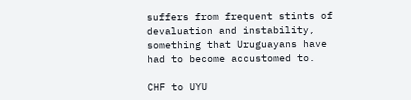suffers from frequent stints of devaluation and instability, something that Uruguayans have had to become accustomed to.

CHF to UYU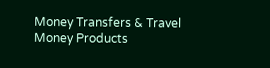Money Transfers & Travel Money Products